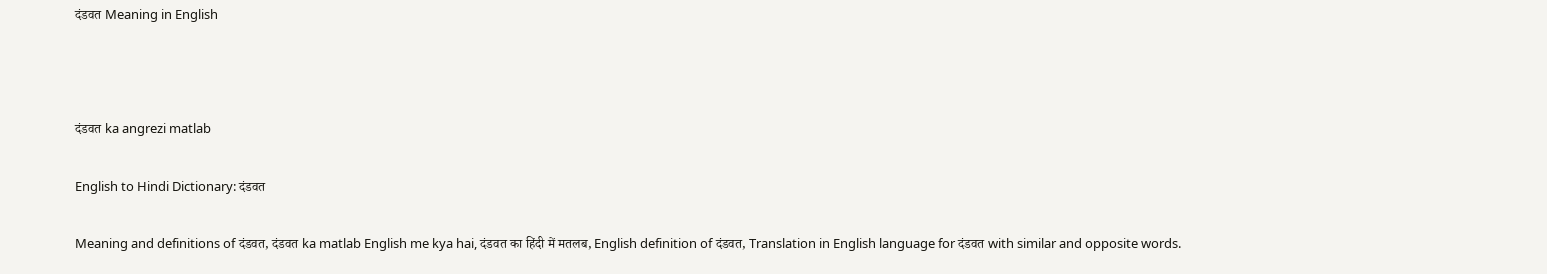दंडवत Meaning in English



दंडवत ka angrezi matlab

English to Hindi Dictionary: दंडवत

Meaning and definitions of दंडवत, दंडवत ka matlab English me kya hai, दंडवत का हिंदी में मतलब, English definition of दंडवत, Translation in English language for दंडवत with similar and opposite words.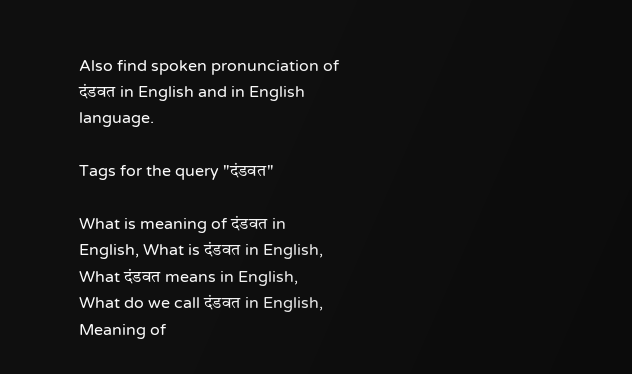Also find spoken pronunciation of दंडवत in English and in English language.

Tags for the query "दंडवत"

What is meaning of दंडवत in English, What is दंडवत in English, What दंडवत means in English, What do we call दंडवत in English, Meaning of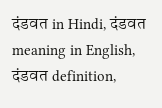दंडवत in Hindi, दंडवत meaning in English, दंडवत definition,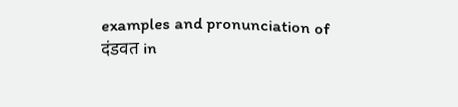examples and pronunciation of दंडवत in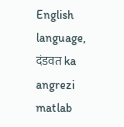English language, दंडवत ka angrezi matlab